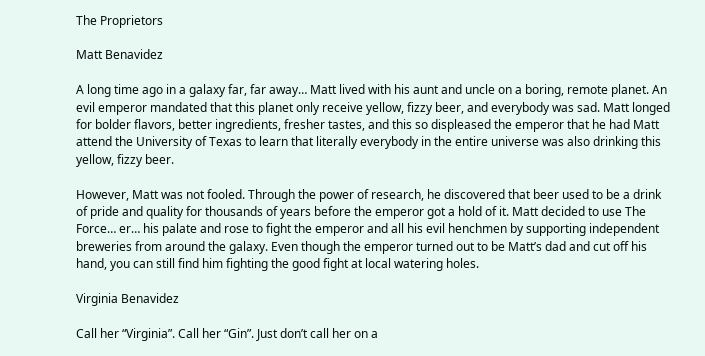The Proprietors

Matt Benavidez

A long time ago in a galaxy far, far away… Matt lived with his aunt and uncle on a boring, remote planet. An evil emperor mandated that this planet only receive yellow, fizzy beer, and everybody was sad. Matt longed for bolder flavors, better ingredients, fresher tastes, and this so displeased the emperor that he had Matt attend the University of Texas to learn that literally everybody in the entire universe was also drinking this yellow, fizzy beer.

However, Matt was not fooled. Through the power of research, he discovered that beer used to be a drink of pride and quality for thousands of years before the emperor got a hold of it. Matt decided to use The Force… er… his palate and rose to fight the emperor and all his evil henchmen by supporting independent breweries from around the galaxy. Even though the emperor turned out to be Matt’s dad and cut off his hand, you can still find him fighting the good fight at local watering holes.

Virginia Benavidez

Call her “Virginia”. Call her “Gin”. Just don’t call her on a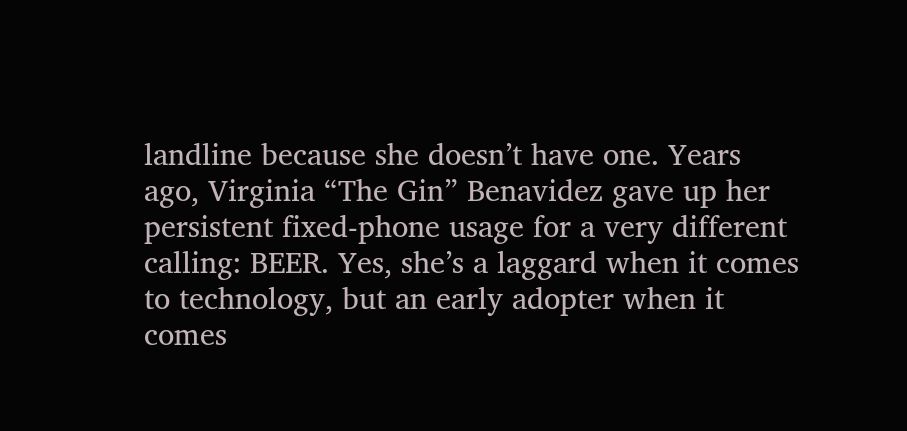landline because she doesn’t have one. Years ago, Virginia “The Gin” Benavidez gave up her persistent fixed-phone usage for a very different calling: BEER. Yes, she’s a laggard when it comes to technology, but an early adopter when it comes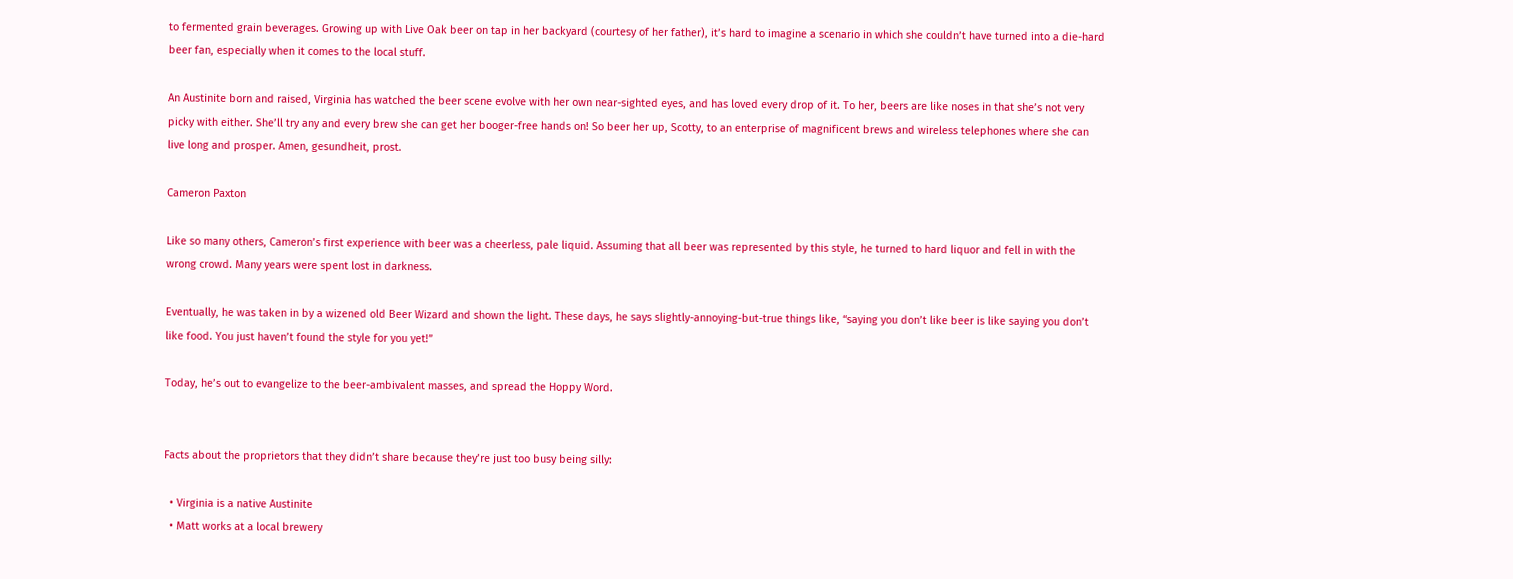to fermented grain beverages. Growing up with Live Oak beer on tap in her backyard (courtesy of her father), it’s hard to imagine a scenario in which she couldn’t have turned into a die-hard beer fan, especially when it comes to the local stuff.

An Austinite born and raised, Virginia has watched the beer scene evolve with her own near-sighted eyes, and has loved every drop of it. To her, beers are like noses in that she’s not very picky with either. She’ll try any and every brew she can get her booger-free hands on! So beer her up, Scotty, to an enterprise of magnificent brews and wireless telephones where she can live long and prosper. Amen, gesundheit, prost.

Cameron Paxton

Like so many others, Cameron’s first experience with beer was a cheerless, pale liquid. Assuming that all beer was represented by this style, he turned to hard liquor and fell in with the wrong crowd. Many years were spent lost in darkness.

Eventually, he was taken in by a wizened old Beer Wizard and shown the light. These days, he says slightly-annoying-but-true things like, “saying you don’t like beer is like saying you don’t like food. You just haven’t found the style for you yet!”

Today, he’s out to evangelize to the beer-ambivalent masses, and spread the Hoppy Word.


Facts about the proprietors that they didn’t share because they’re just too busy being silly:

  • Virginia is a native Austinite
  • Matt works at a local brewery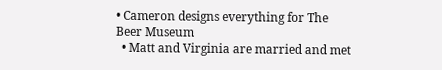• Cameron designs everything for The Beer Museum
  • Matt and Virginia are married and met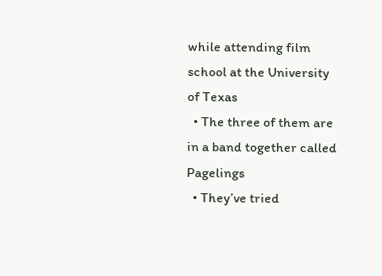while attending film school at the University of Texas
  • The three of them are in a band together called Pagelings
  • They’ve tried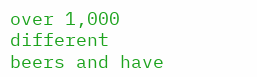over 1,000 different beers and have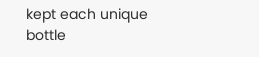kept each unique bottle